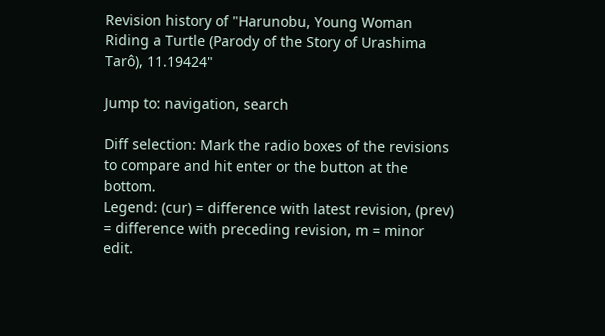Revision history of "Harunobu, Young Woman Riding a Turtle (Parody of the Story of Urashima Tarô), 11.19424"

Jump to: navigation, search

Diff selection: Mark the radio boxes of the revisions to compare and hit enter or the button at the bottom.
Legend: (cur) = difference with latest revision, (prev) = difference with preceding revision, m = minor edit.